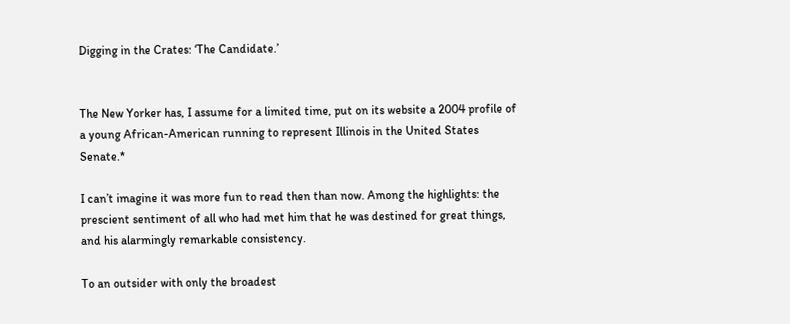Digging in the Crates: ‘The Candidate.’


The New Yorker has, I assume for a limited time, put on its website a 2004 profile of a young African-American running to represent Illinois in the United States Senate.*

I can’t imagine it was more fun to read then than now. Among the highlights: the prescient sentiment of all who had met him that he was destined for great things, and his alarmingly remarkable consistency.

To an outsider with only the broadest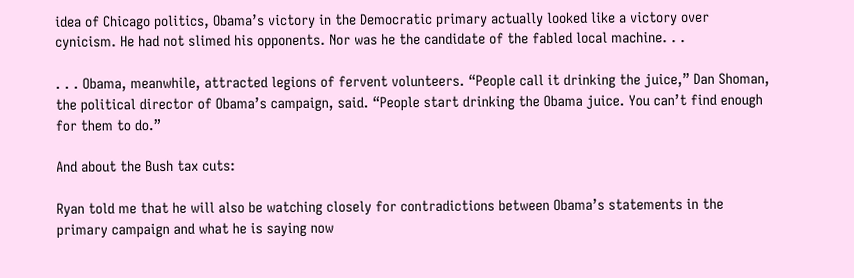idea of Chicago politics, Obama’s victory in the Democratic primary actually looked like a victory over cynicism. He had not slimed his opponents. Nor was he the candidate of the fabled local machine. . .

. . . Obama, meanwhile, attracted legions of fervent volunteers. “People call it drinking the juice,” Dan Shoman, the political director of Obama’s campaign, said. “People start drinking the Obama juice. You can’t find enough for them to do.”

And about the Bush tax cuts:

Ryan told me that he will also be watching closely for contradictions between Obama’s statements in the primary campaign and what he is saying now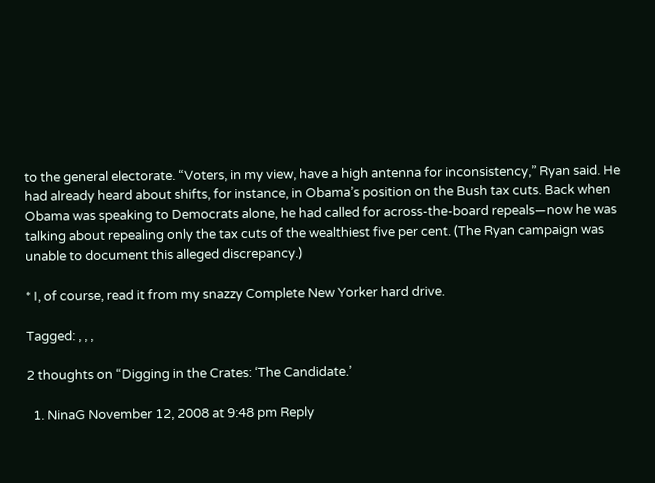to the general electorate. “Voters, in my view, have a high antenna for inconsistency,” Ryan said. He had already heard about shifts, for instance, in Obama’s position on the Bush tax cuts. Back when Obama was speaking to Democrats alone, he had called for across-the-board repeals—now he was talking about repealing only the tax cuts of the wealthiest five per cent. (The Ryan campaign was unable to document this alleged discrepancy.)

* I, of course, read it from my snazzy Complete New Yorker hard drive.

Tagged: , , ,

2 thoughts on “Digging in the Crates: ‘The Candidate.’

  1. NinaG November 12, 2008 at 9:48 pm Reply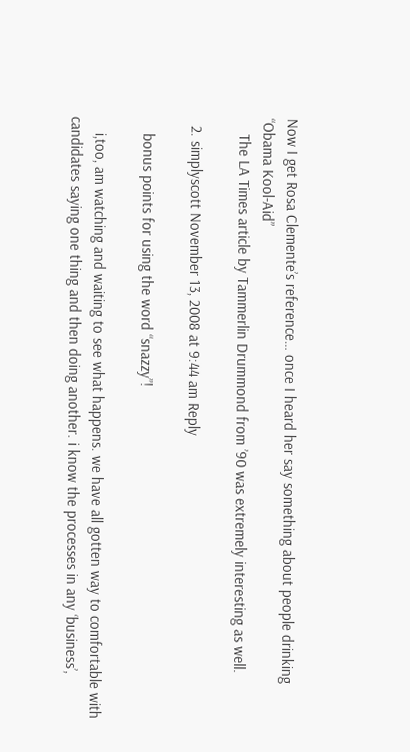Now I get Rosa Clemente’s reference… once I heard her say something about people drinking “Obama Kool-Aid”
    The LA Times article by Tammerlin Drummond from ’90 was extremely interesting as well.

  2. simplyscott November 13, 2008 at 9:44 am Reply

    bonus points for using the word “snazzy”!

    i,too, am watching and waiting to see what happens. we have all gotten way to comfortable with candidates saying one thing and then doing another. i know the processes in any ‘business’,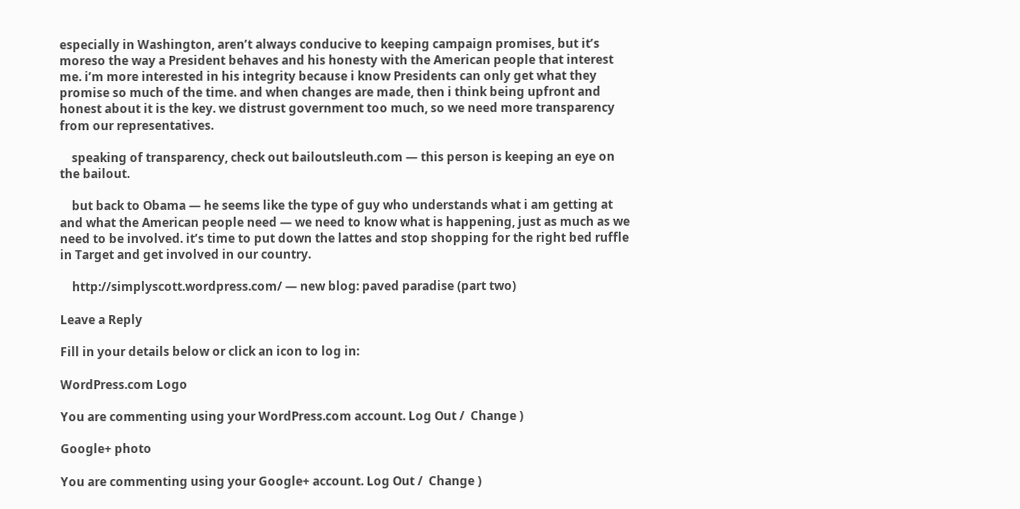especially in Washington, aren’t always conducive to keeping campaign promises, but it’s moreso the way a President behaves and his honesty with the American people that interest me. i’m more interested in his integrity because i know Presidents can only get what they promise so much of the time. and when changes are made, then i think being upfront and honest about it is the key. we distrust government too much, so we need more transparency from our representatives.

    speaking of transparency, check out bailoutsleuth.com — this person is keeping an eye on the bailout.

    but back to Obama — he seems like the type of guy who understands what i am getting at and what the American people need — we need to know what is happening, just as much as we need to be involved. it’s time to put down the lattes and stop shopping for the right bed ruffle in Target and get involved in our country.

    http://simplyscott.wordpress.com/ — new blog: paved paradise (part two)

Leave a Reply

Fill in your details below or click an icon to log in:

WordPress.com Logo

You are commenting using your WordPress.com account. Log Out /  Change )

Google+ photo

You are commenting using your Google+ account. Log Out /  Change )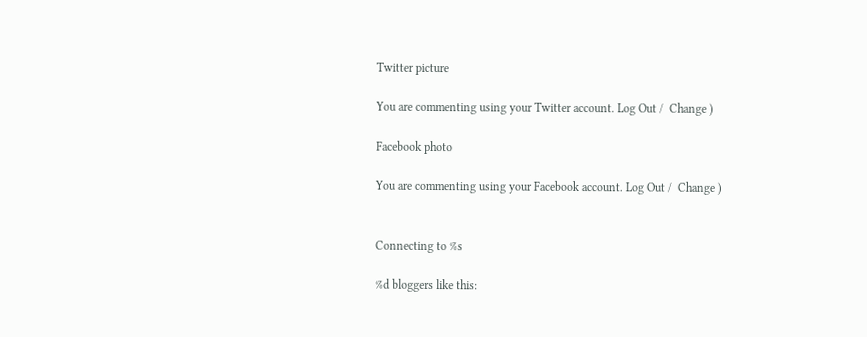Twitter picture

You are commenting using your Twitter account. Log Out /  Change )

Facebook photo

You are commenting using your Facebook account. Log Out /  Change )


Connecting to %s

%d bloggers like this: